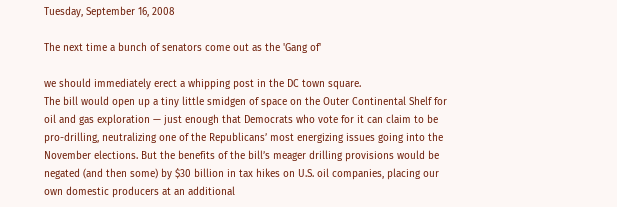Tuesday, September 16, 2008

The next time a bunch of senators come out as the 'Gang of'

we should immediately erect a whipping post in the DC town square.
The bill would open up a tiny little smidgen of space on the Outer Continental Shelf for oil and gas exploration — just enough that Democrats who vote for it can claim to be pro-drilling, neutralizing one of the Republicans’ most energizing issues going into the November elections. But the benefits of the bill’s meager drilling provisions would be negated (and then some) by $30 billion in tax hikes on U.S. oil companies, placing our own domestic producers at an additional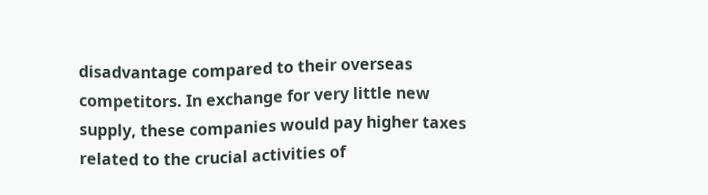disadvantage compared to their overseas competitors. In exchange for very little new supply, these companies would pay higher taxes related to the crucial activities of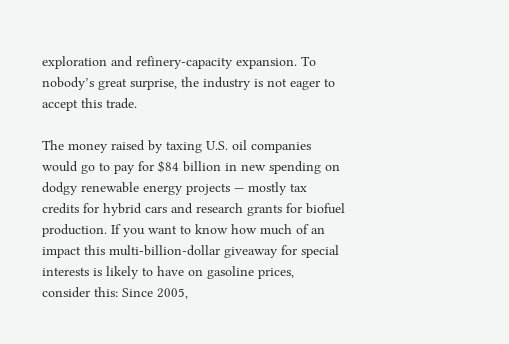exploration and refinery-capacity expansion. To nobody’s great surprise, the industry is not eager to accept this trade.

The money raised by taxing U.S. oil companies would go to pay for $84 billion in new spending on dodgy renewable energy projects — mostly tax credits for hybrid cars and research grants for biofuel production. If you want to know how much of an impact this multi-billion-dollar giveaway for special interests is likely to have on gasoline prices, consider this: Since 2005,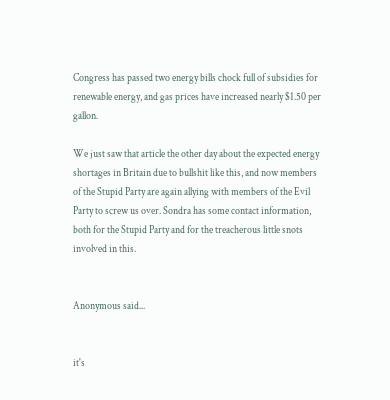Congress has passed two energy bills chock full of subsidies for renewable energy, and gas prices have increased nearly $1.50 per gallon.

We just saw that article the other day about the expected energy shortages in Britain due to bullshit like this, and now members of the Stupid Party are again allying with members of the Evil Party to screw us over. Sondra has some contact information, both for the Stupid Party and for the treacherous little snots involved in this.


Anonymous said...


it's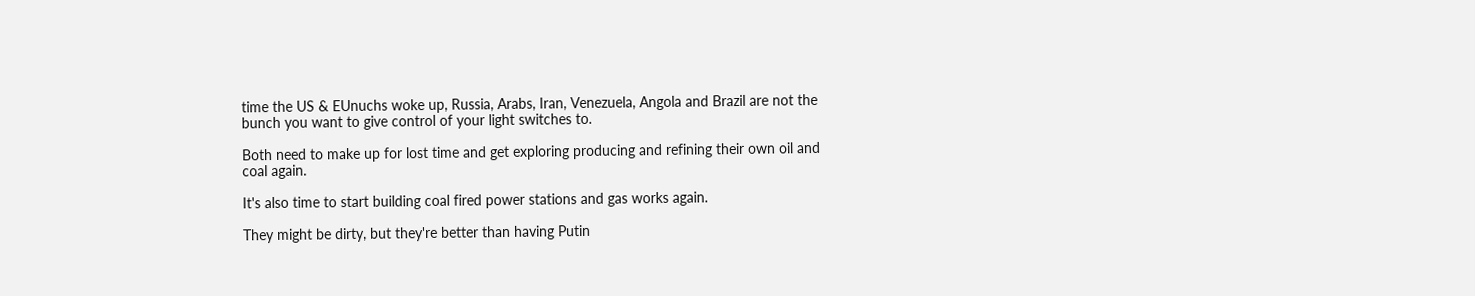time the US & EUnuchs woke up, Russia, Arabs, Iran, Venezuela, Angola and Brazil are not the bunch you want to give control of your light switches to.

Both need to make up for lost time and get exploring producing and refining their own oil and coal again.

It's also time to start building coal fired power stations and gas works again.

They might be dirty, but they're better than having Putin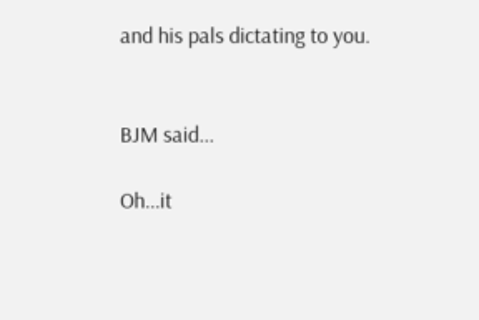and his pals dictating to you.


BJM said...

Oh...it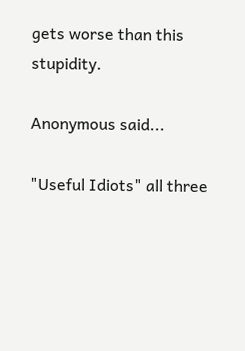gets worse than this stupidity.

Anonymous said...

"Useful Idiots" all three